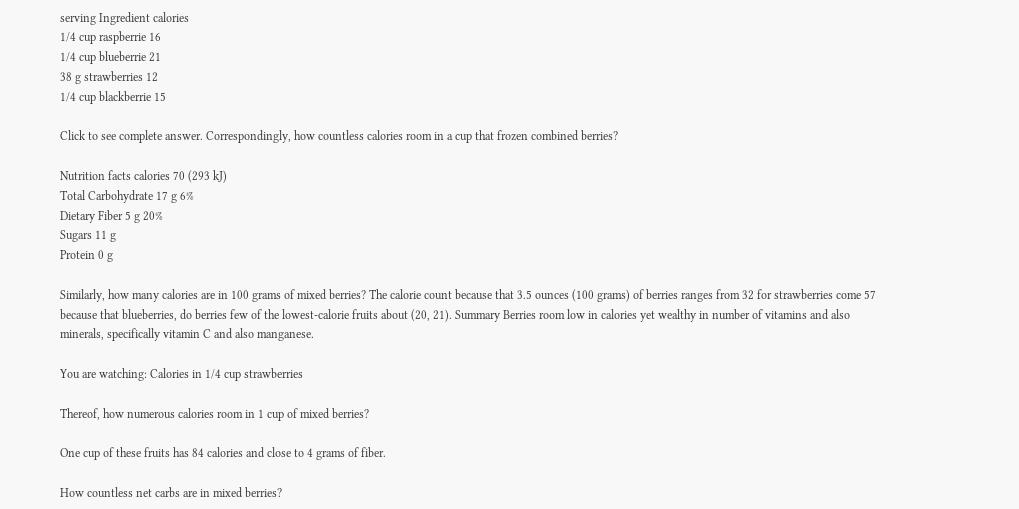serving Ingredient calories
1/4 cup raspberrie 16
1/4 cup blueberrie 21
38 g strawberries 12
1/4 cup blackberrie 15

Click to see complete answer. Correspondingly, how countless calories room in a cup that frozen combined berries?

Nutrition facts calories 70 (293 kJ)
Total Carbohydrate 17 g 6%
Dietary Fiber 5 g 20%
Sugars 11 g
Protein 0 g

Similarly, how many calories are in 100 grams of mixed berries? The calorie count because that 3.5 ounces (100 grams) of berries ranges from 32 for strawberries come 57 because that blueberries, do berries few of the lowest-calorie fruits about (20, 21). Summary Berries room low in calories yet wealthy in number of vitamins and also minerals, specifically vitamin C and also manganese.

You are watching: Calories in 1/4 cup strawberries

Thereof, how numerous calories room in 1 cup of mixed berries?

One cup of these fruits has 84 calories and close to 4 grams of fiber.

How countless net carbs are in mixed berries?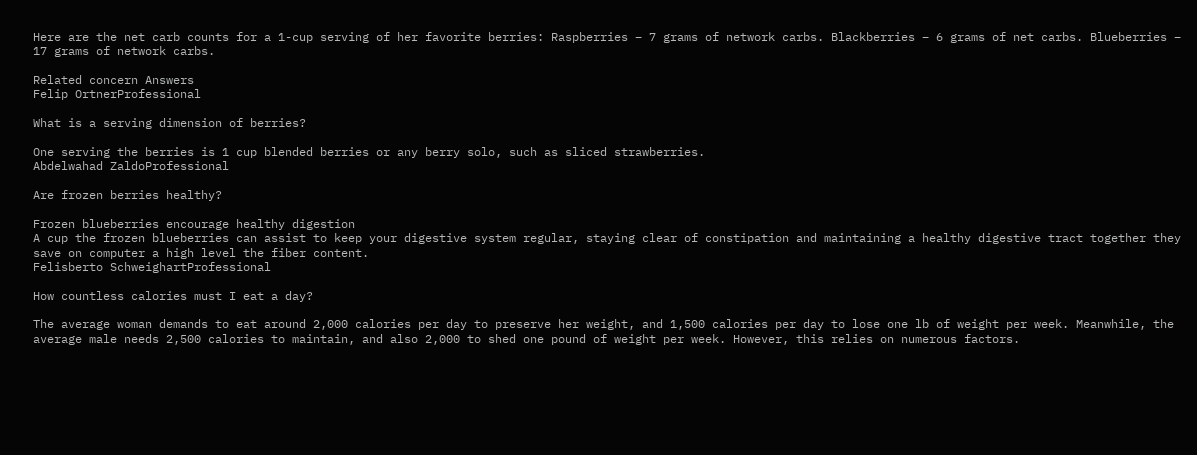Here are the net carb counts for a 1-cup serving of her favorite berries: Raspberries – 7 grams of network carbs. Blackberries – 6 grams of net carbs. Blueberries – 17 grams of network carbs.

Related concern Answers
Felip OrtnerProfessional

What is a serving dimension of berries?

One serving the berries is 1 cup blended berries or any berry solo, such as sliced strawberries.
Abdelwahad ZaldoProfessional

Are frozen berries healthy?

Frozen blueberries encourage healthy digestion
A cup the frozen blueberries can assist to keep your digestive system regular, staying clear of constipation and maintaining a healthy digestive tract together they save on computer a high level the fiber content.
Felisberto SchweighartProfessional

How countless calories must I eat a day?

The average woman demands to eat around 2,000 calories per day to preserve her weight, and 1,500 calories per day to lose one lb of weight per week. Meanwhile, the average male needs 2,500 calories to maintain, and also 2,000 to shed one pound of weight per week. However, this relies on numerous factors.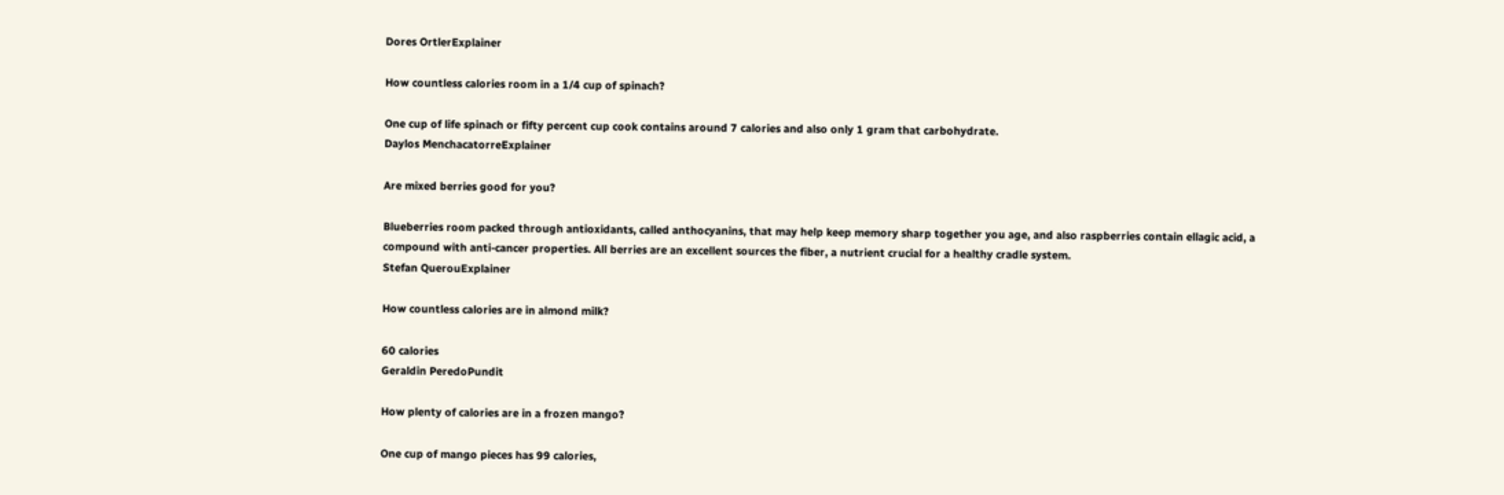Dores OrtlerExplainer

How countless calories room in a 1/4 cup of spinach?

One cup of life spinach or fifty percent cup cook contains around 7 calories and also only 1 gram that carbohydrate.
Daylos MenchacatorreExplainer

Are mixed berries good for you?

Blueberries room packed through antioxidants, called anthocyanins, that may help keep memory sharp together you age, and also raspberries contain ellagic acid, a compound with anti-cancer properties. All berries are an excellent sources the fiber, a nutrient crucial for a healthy cradle system.
Stefan QuerouExplainer

How countless calories are in almond milk?

60 calories
Geraldin PeredoPundit

How plenty of calories are in a frozen mango?

One cup of mango pieces has 99 calories,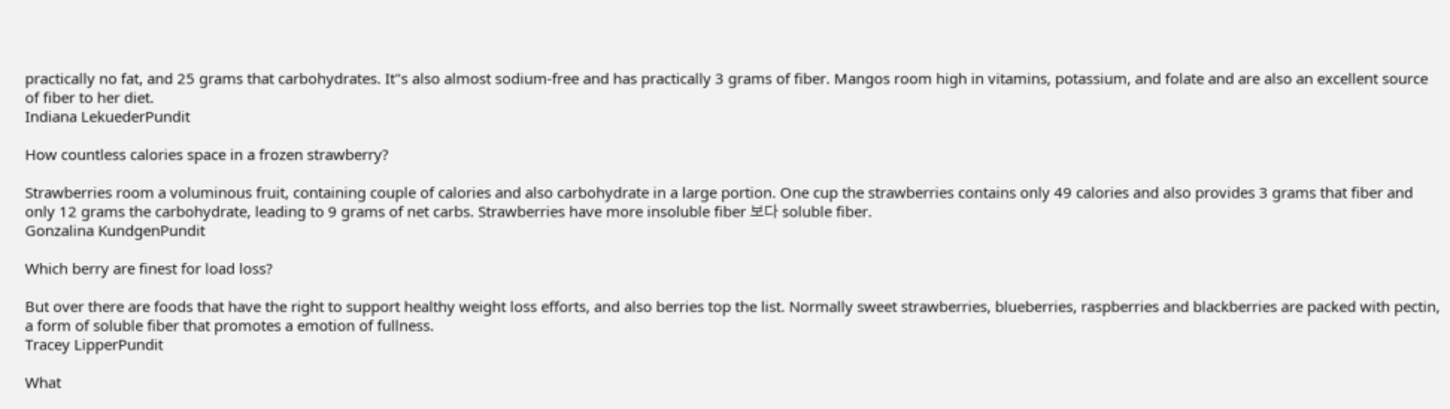practically no fat, and 25 grams that carbohydrates. It"s also almost sodium-free and has practically 3 grams of fiber. Mangos room high in vitamins, potassium, and folate and are also an excellent source of fiber to her diet.
Indiana LekuederPundit

How countless calories space in a frozen strawberry?

Strawberries room a voluminous fruit, containing couple of calories and also carbohydrate in a large portion. One cup the strawberries contains only 49 calories and also provides 3 grams that fiber and only 12 grams the carbohydrate, leading to 9 grams of net carbs. Strawberries have more insoluble fiber 보다 soluble fiber.
Gonzalina KundgenPundit

Which berry are finest for load loss?

But over there are foods that have the right to support healthy weight loss efforts, and also berries top the list. Normally sweet strawberries, blueberries, raspberries and blackberries are packed with pectin, a form of soluble fiber that promotes a emotion of fullness.
Tracey LipperPundit

What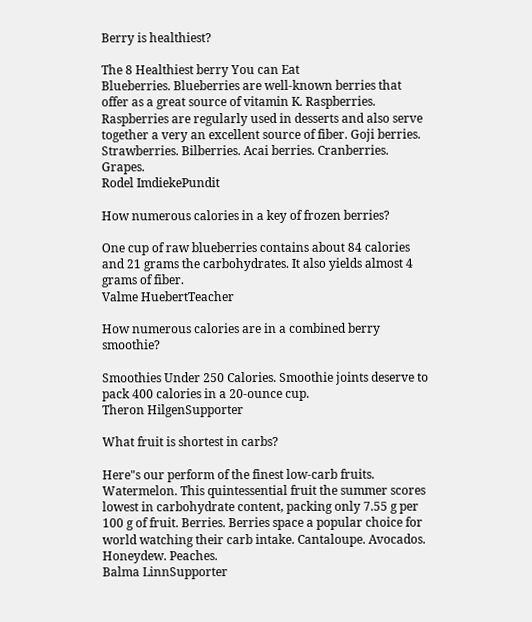Berry is healthiest?

The 8 Healthiest berry You can Eat
Blueberries. Blueberries are well-known berries that offer as a great source of vitamin K. Raspberries. Raspberries are regularly used in desserts and also serve together a very an excellent source of fiber. Goji berries. Strawberries. Bilberries. Acai berries. Cranberries. Grapes.
Rodel ImdiekePundit

How numerous calories in a key of frozen berries?

One cup of raw blueberries contains about 84 calories and 21 grams the carbohydrates. It also yields almost 4 grams of fiber.
Valme HuebertTeacher

How numerous calories are in a combined berry smoothie?

Smoothies Under 250 Calories. Smoothie joints deserve to pack 400 calories in a 20-ounce cup.
Theron HilgenSupporter

What fruit is shortest in carbs?

Here"s our perform of the finest low-carb fruits.
Watermelon. This quintessential fruit the summer scores lowest in carbohydrate content, packing only 7.55 g per 100 g of fruit. Berries. Berries space a popular choice for world watching their carb intake. Cantaloupe. Avocados. Honeydew. Peaches.
Balma LinnSupporter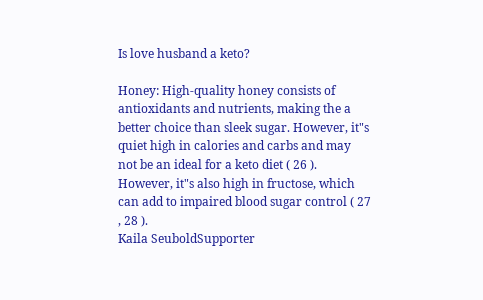Is love husband a keto?

Honey: High-quality honey consists of antioxidants and nutrients, making the a better choice than sleek sugar. However, it"s quiet high in calories and carbs and may not be an ideal for a keto diet ( 26 ). However, it"s also high in fructose, which can add to impaired blood sugar control ( 27 , 28 ).
Kaila SeuboldSupporter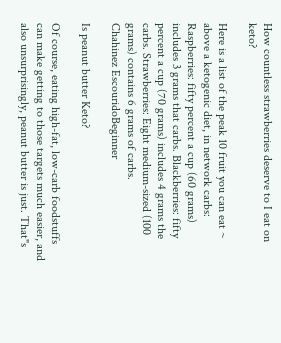How countless strawberries deserve to I eat on keto?

Here is a list of the peak 10 fruit you can eat ~ above a ketogenic diet, in network carbs: Raspberries: fifty percent a cup (60 grams) includes 3 grams that carbs. Blackberries: fifty percent a cup (70 grams) includes 4 grams the carbs. Strawberries: Eight medium-sized (100 grams) contains 6 grams of carbs.
Chahinez EscouridoBeginner

Is peanut butter Keto?

Of course, eating high-fat, low-carb foodstuffs can make getting to those targets much easier, and also unsurprisingly, peanut butter is just. That"s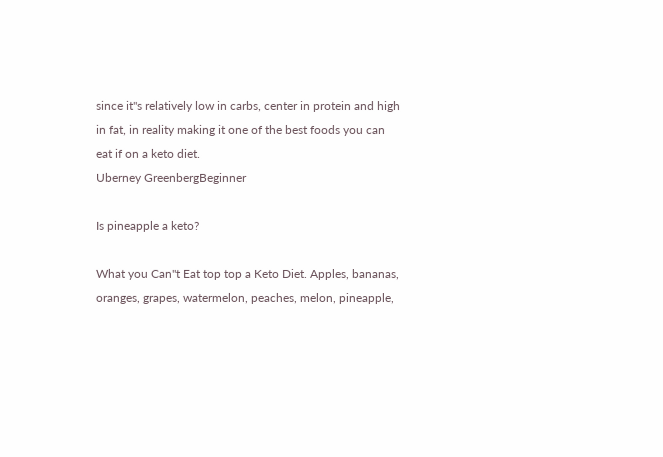since it"s relatively low in carbs, center in protein and high in fat, in reality making it one of the best foods you can eat if on a keto diet.
Uberney GreenbergBeginner

Is pineapple a keto?

What you Can"t Eat top top a Keto Diet. Apples, bananas, oranges, grapes, watermelon, peaches, melon, pineapple,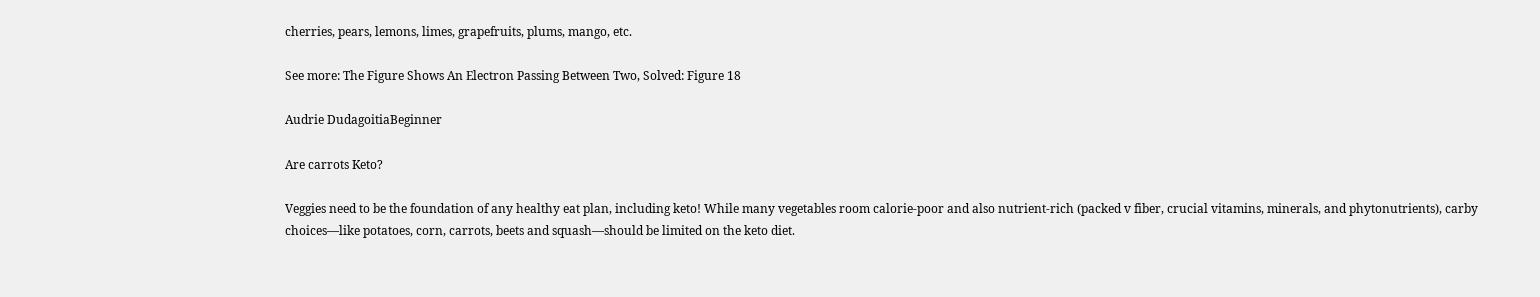cherries, pears, lemons, limes, grapefruits, plums, mango, etc.

See more: The Figure Shows An Electron Passing Between Two, Solved: Figure 18

Audrie DudagoitiaBeginner

Are carrots Keto?

Veggies need to be the foundation of any healthy eat plan, including keto! While many vegetables room calorie-poor and also nutrient-rich (packed v fiber, crucial vitamins, minerals, and phytonutrients), carby choices—like potatoes, corn, carrots, beets and squash—should be limited on the keto diet.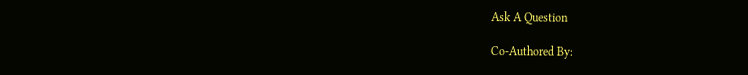Ask A Question

Co-Authored By: